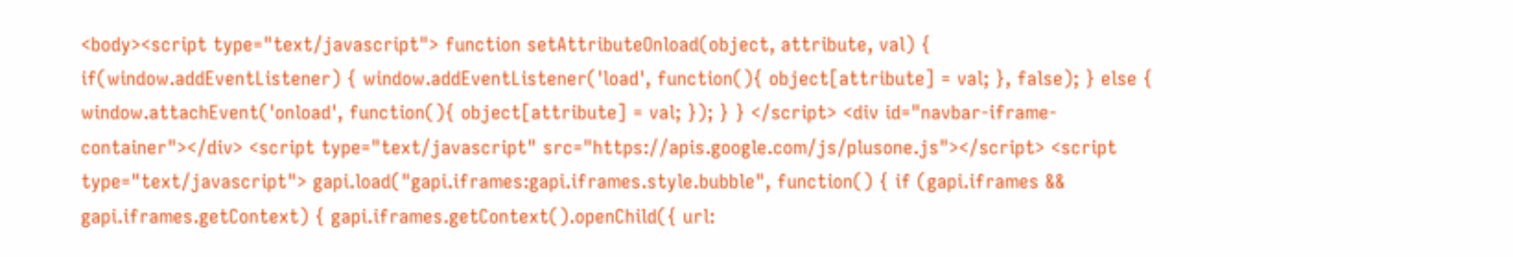<body><script type="text/javascript"> function setAttributeOnload(object, attribute, val) { if(window.addEventListener) { window.addEventListener('load', function(){ object[attribute] = val; }, false); } else { window.attachEvent('onload', function(){ object[attribute] = val; }); } } </script> <div id="navbar-iframe-container"></div> <script type="text/javascript" src="https://apis.google.com/js/plusone.js"></script> <script type="text/javascript"> gapi.load("gapi.iframes:gapi.iframes.style.bubble", function() { if (gapi.iframes && gapi.iframes.getContext) { gapi.iframes.getContext().openChild({ url: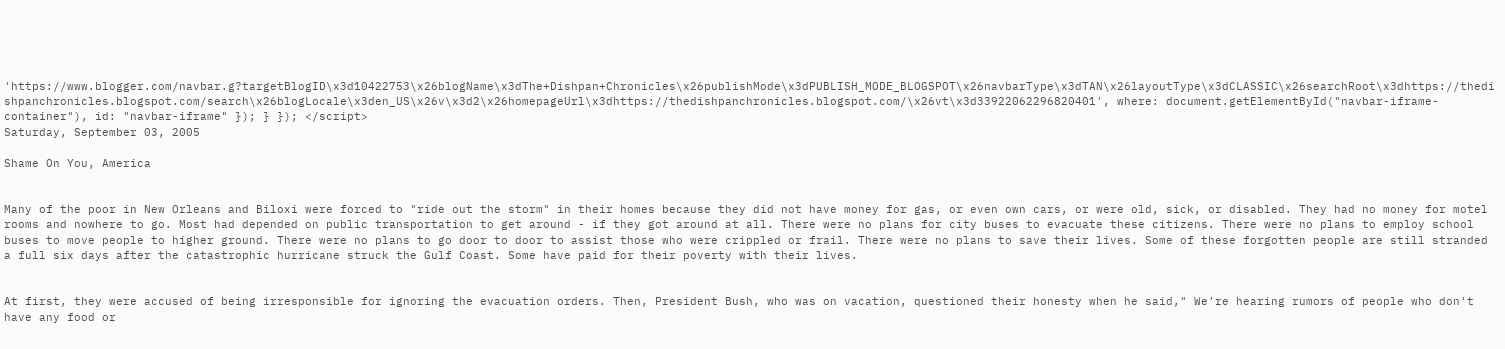'https://www.blogger.com/navbar.g?targetBlogID\x3d10422753\x26blogName\x3dThe+Dishpan+Chronicles\x26publishMode\x3dPUBLISH_MODE_BLOGSPOT\x26navbarType\x3dTAN\x26layoutType\x3dCLASSIC\x26searchRoot\x3dhttps://thedishpanchronicles.blogspot.com/search\x26blogLocale\x3den_US\x26v\x3d2\x26homepageUrl\x3dhttps://thedishpanchronicles.blogspot.com/\x26vt\x3d33922062296820401', where: document.getElementById("navbar-iframe-container"), id: "navbar-iframe" }); } }); </script>
Saturday, September 03, 2005

Shame On You, America


Many of the poor in New Orleans and Biloxi were forced to "ride out the storm" in their homes because they did not have money for gas, or even own cars, or were old, sick, or disabled. They had no money for motel rooms and nowhere to go. Most had depended on public transportation to get around - if they got around at all. There were no plans for city buses to evacuate these citizens. There were no plans to employ school buses to move people to higher ground. There were no plans to go door to door to assist those who were crippled or frail. There were no plans to save their lives. Some of these forgotten people are still stranded a full six days after the catastrophic hurricane struck the Gulf Coast. Some have paid for their poverty with their lives.


At first, they were accused of being irresponsible for ignoring the evacuation orders. Then, President Bush, who was on vacation, questioned their honesty when he said," We're hearing rumors of people who don't have any food or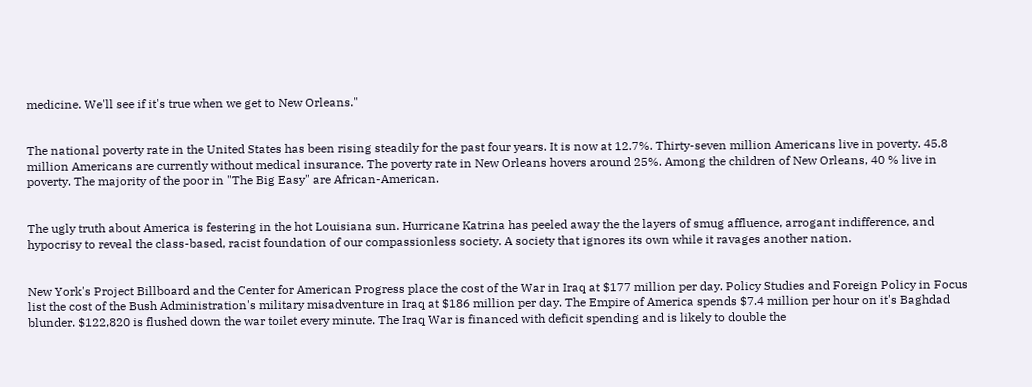medicine. We'll see if it's true when we get to New Orleans."


The national poverty rate in the United States has been rising steadily for the past four years. It is now at 12.7%. Thirty-seven million Americans live in poverty. 45.8 million Americans are currently without medical insurance. The poverty rate in New Orleans hovers around 25%. Among the children of New Orleans, 40 % live in poverty. The majority of the poor in "The Big Easy" are African-American.


The ugly truth about America is festering in the hot Louisiana sun. Hurricane Katrina has peeled away the the layers of smug affluence, arrogant indifference, and hypocrisy to reveal the class-based, racist foundation of our compassionless society. A society that ignores its own while it ravages another nation.


New York's Project Billboard and the Center for American Progress place the cost of the War in Iraq at $177 million per day. Policy Studies and Foreign Policy in Focus list the cost of the Bush Administration's military misadventure in Iraq at $186 million per day. The Empire of America spends $7.4 million per hour on it's Baghdad blunder. $122,820 is flushed down the war toilet every minute. The Iraq War is financed with deficit spending and is likely to double the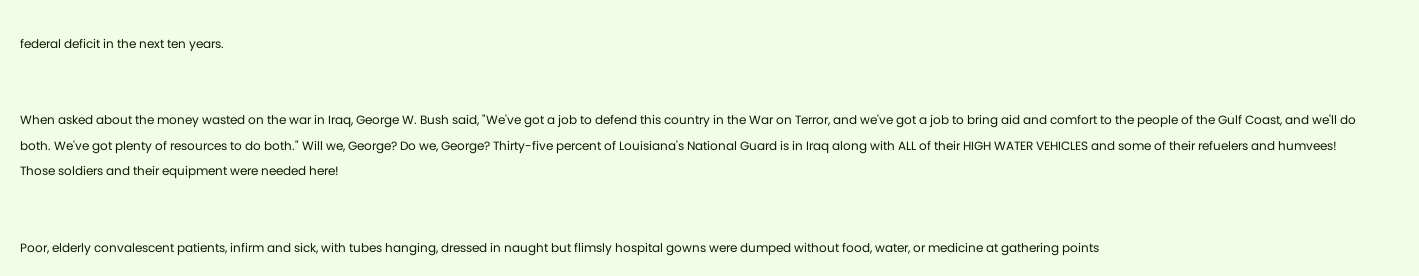federal deficit in the next ten years.


When asked about the money wasted on the war in Iraq, George W. Bush said, "We've got a job to defend this country in the War on Terror, and we've got a job to bring aid and comfort to the people of the Gulf Coast, and we'll do both. We've got plenty of resources to do both." Will we, George? Do we, George? Thirty-five percent of Louisiana's National Guard is in Iraq along with ALL of their HIGH WATER VEHICLES and some of their refuelers and humvees! Those soldiers and their equipment were needed here!


Poor, elderly convalescent patients, infirm and sick, with tubes hanging, dressed in naught but flimsly hospital gowns were dumped without food, water, or medicine at gathering points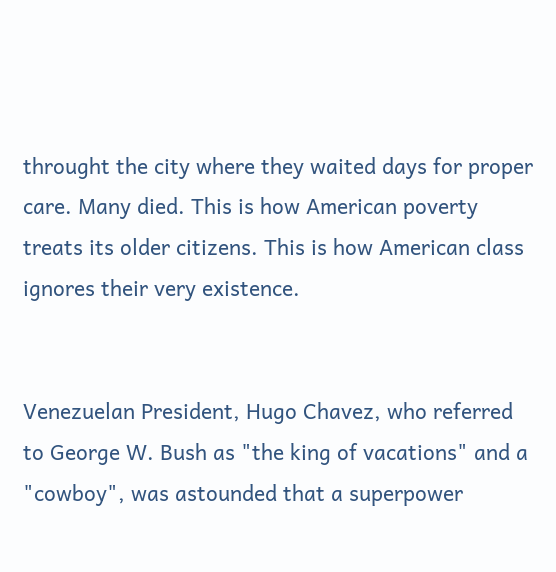throught the city where they waited days for proper care. Many died. This is how American poverty treats its older citizens. This is how American class ignores their very existence.


Venezuelan President, Hugo Chavez, who referred to George W. Bush as "the king of vacations" and a "cowboy", was astounded that a superpower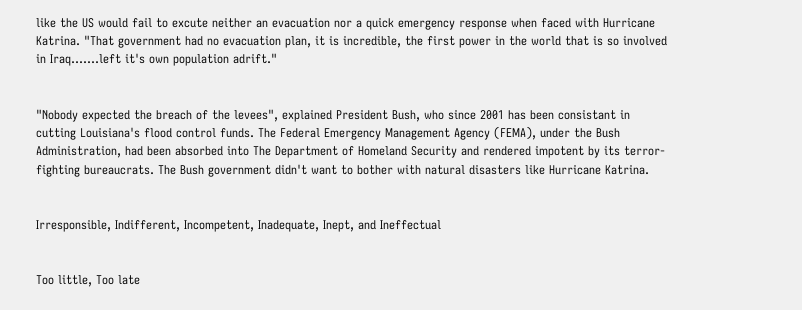like the US would fail to excute neither an evacuation nor a quick emergency response when faced with Hurricane Katrina. "That government had no evacuation plan, it is incredible, the first power in the world that is so involved in Iraq.......left it's own population adrift."


"Nobody expected the breach of the levees", explained President Bush, who since 2001 has been consistant in cutting Louisiana's flood control funds. The Federal Emergency Management Agency (FEMA), under the Bush Administration, had been absorbed into The Department of Homeland Security and rendered impotent by its terror-fighting bureaucrats. The Bush government didn't want to bother with natural disasters like Hurricane Katrina.


Irresponsible, Indifferent, Incompetent, Inadequate, Inept, and Ineffectual


Too little, Too late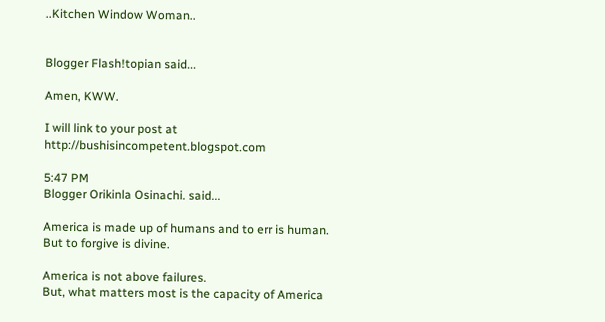..Kitchen Window Woman..


Blogger Flash!topian said...

Amen, KWW.

I will link to your post at http://bushisincompetent.blogspot.com

5:47 PM
Blogger Orikinla Osinachi. said...

America is made up of humans and to err is human. But to forgive is divine.

America is not above failures.
But, what matters most is the capacity of America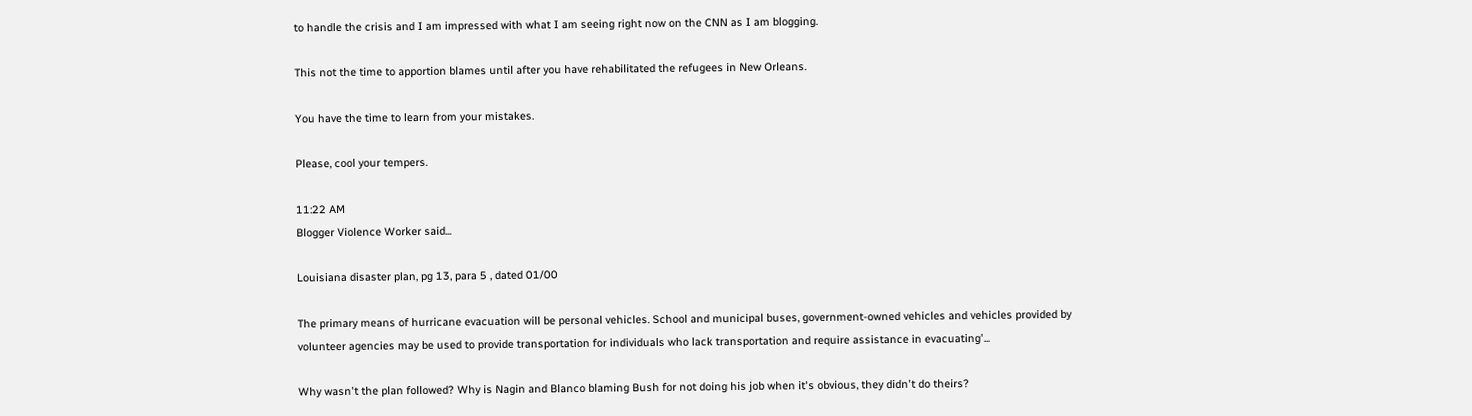to handle the crisis and I am impressed with what I am seeing right now on the CNN as I am blogging.

This not the time to apportion blames until after you have rehabilitated the refugees in New Orleans.

You have the time to learn from your mistakes.

Please, cool your tempers.

11:22 AM
Blogger Violence Worker said...

Louisiana disaster plan, pg 13, para 5 , dated 01/00

The primary means of hurricane evacuation will be personal vehicles. School and municipal buses, government-owned vehicles and vehicles provided by volunteer agencies may be used to provide transportation for individuals who lack transportation and require assistance in evacuating'...

Why wasn't the plan followed? Why is Nagin and Blanco blaming Bush for not doing his job when it's obvious, they didn't do theirs?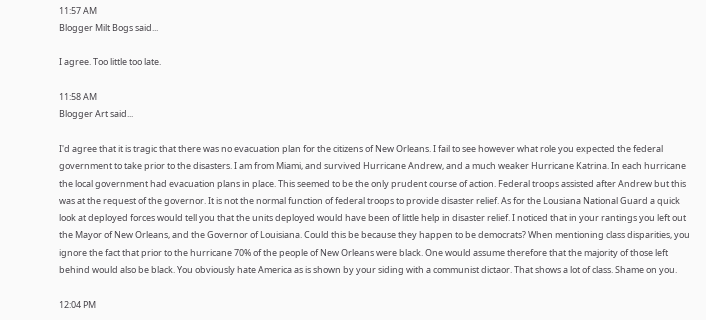11:57 AM
Blogger Milt Bogs said...

I agree. Too little too late.

11:58 AM
Blogger Art said...

I'd agree that it is tragic that there was no evacuation plan for the citizens of New Orleans. I fail to see however what role you expected the federal government to take prior to the disasters. I am from Miami, and survived Hurricane Andrew, and a much weaker Hurricane Katrina. In each hurricane the local government had evacuation plans in place. This seemed to be the only prudent course of action. Federal troops assisted after Andrew but this was at the request of the governor. It is not the normal function of federal troops to provide disaster relief. As for the Lousiana National Guard a quick look at deployed forces would tell you that the units deployed would have been of little help in disaster relief. I noticed that in your rantings you left out the Mayor of New Orleans, and the Governor of Louisiana. Could this be because they happen to be democrats? When mentioning class disparities, you ignore the fact that prior to the hurricane 70% of the people of New Orleans were black. One would assume therefore that the majority of those left behind would also be black. You obviously hate America as is shown by your siding with a communist dictaor. That shows a lot of class. Shame on you.

12:04 PM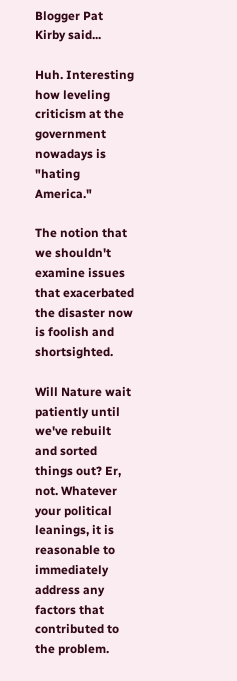Blogger Pat Kirby said...

Huh. Interesting how leveling criticism at the government nowadays is "hating America."

The notion that we shouldn't examine issues that exacerbated the disaster now is foolish and shortsighted.

Will Nature wait patiently until we've rebuilt and sorted things out? Er, not. Whatever your political leanings, it is reasonable to immediately address any factors that contributed to the problem.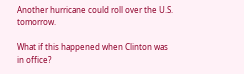Another hurricane could roll over the U.S. tomorrow.

What if this happened when Clinton was in office?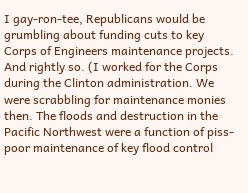I gay-ron-tee, Republicans would be grumbling about funding cuts to key Corps of Engineers maintenance projects. And rightly so. (I worked for the Corps during the Clinton administration. We were scrabbling for maintenance monies then. The floods and destruction in the Pacific Northwest were a function of piss-poor maintenance of key flood control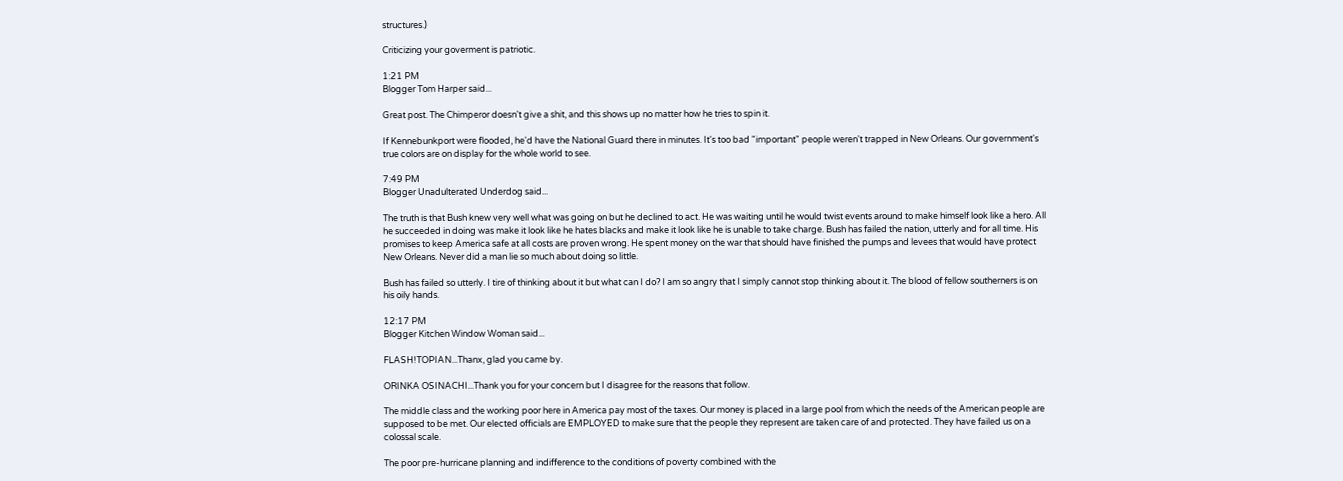structures.)

Criticizing your goverment is patriotic.

1:21 PM
Blogger Tom Harper said...

Great post. The Chimperor doesn't give a shit, and this shows up no matter how he tries to spin it.

If Kennebunkport were flooded, he'd have the National Guard there in minutes. It's too bad "important" people weren't trapped in New Orleans. Our government's true colors are on display for the whole world to see.

7:49 PM
Blogger Unadulterated Underdog said...

The truth is that Bush knew very well what was going on but he declined to act. He was waiting until he would twist events around to make himself look like a hero. All he succeeded in doing was make it look like he hates blacks and make it look like he is unable to take charge. Bush has failed the nation, utterly and for all time. His promises to keep America safe at all costs are proven wrong. He spent money on the war that should have finished the pumps and levees that would have protect New Orleans. Never did a man lie so much about doing so little.

Bush has failed so utterly. I tire of thinking about it but what can I do? I am so angry that I simply cannot stop thinking about it. The blood of fellow southerners is on his oily hands.

12:17 PM
Blogger Kitchen Window Woman said...

FLASH!TOPIAN...Thanx, glad you came by.

ORINKA OSINACHI...Thank you for your concern but I disagree for the reasons that follow.

The middle class and the working poor here in America pay most of the taxes. Our money is placed in a large pool from which the needs of the American people are supposed to be met. Our elected officials are EMPLOYED to make sure that the people they represent are taken care of and protected. They have failed us on a colossal scale.

The poor pre-hurricane planning and indifference to the conditions of poverty combined with the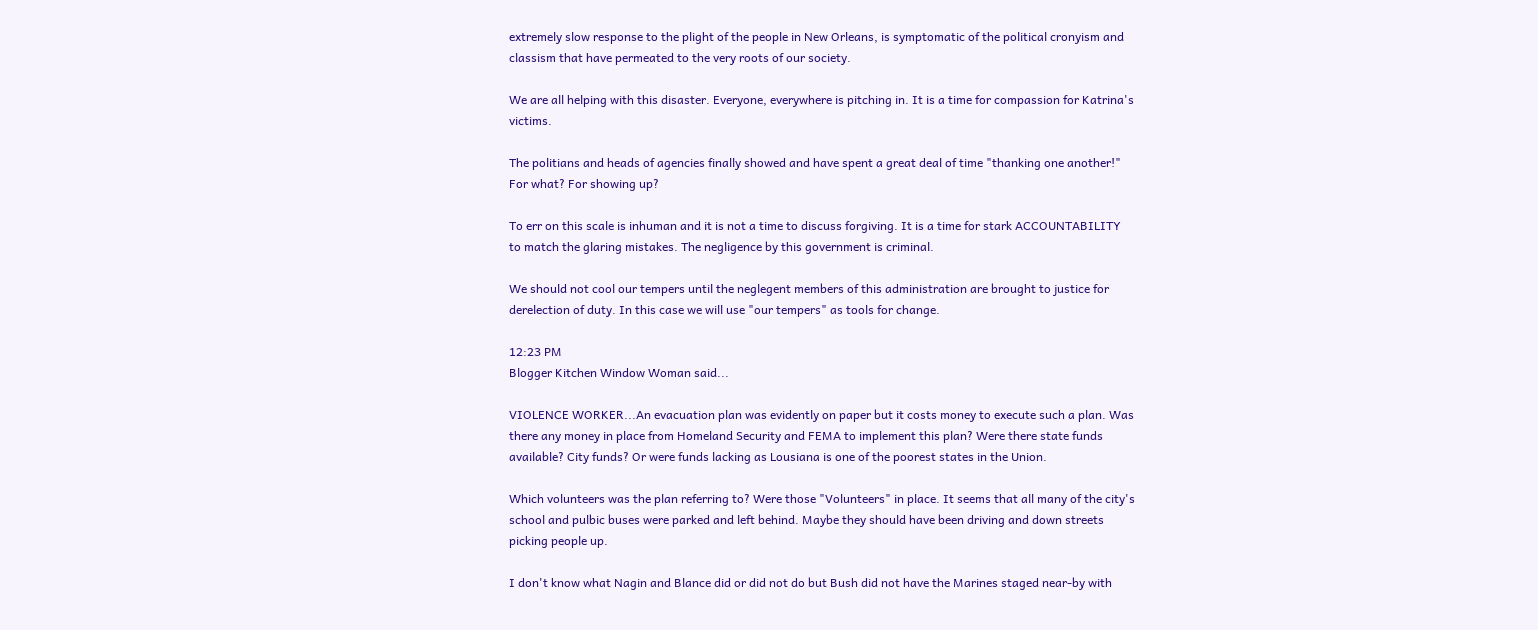extremely slow response to the plight of the people in New Orleans, is symptomatic of the political cronyism and classism that have permeated to the very roots of our society.

We are all helping with this disaster. Everyone, everywhere is pitching in. It is a time for compassion for Katrina's victims.

The politians and heads of agencies finally showed and have spent a great deal of time "thanking one another!" For what? For showing up?

To err on this scale is inhuman and it is not a time to discuss forgiving. It is a time for stark ACCOUNTABILITY to match the glaring mistakes. The negligence by this government is criminal.

We should not cool our tempers until the neglegent members of this administration are brought to justice for derelection of duty. In this case we will use "our tempers" as tools for change.

12:23 PM
Blogger Kitchen Window Woman said...

VIOLENCE WORKER...An evacuation plan was evidently on paper but it costs money to execute such a plan. Was there any money in place from Homeland Security and FEMA to implement this plan? Were there state funds available? City funds? Or were funds lacking as Lousiana is one of the poorest states in the Union.

Which volunteers was the plan referring to? Were those "Volunteers" in place. It seems that all many of the city's school and pulbic buses were parked and left behind. Maybe they should have been driving and down streets picking people up.

I don't know what Nagin and Blance did or did not do but Bush did not have the Marines staged near-by with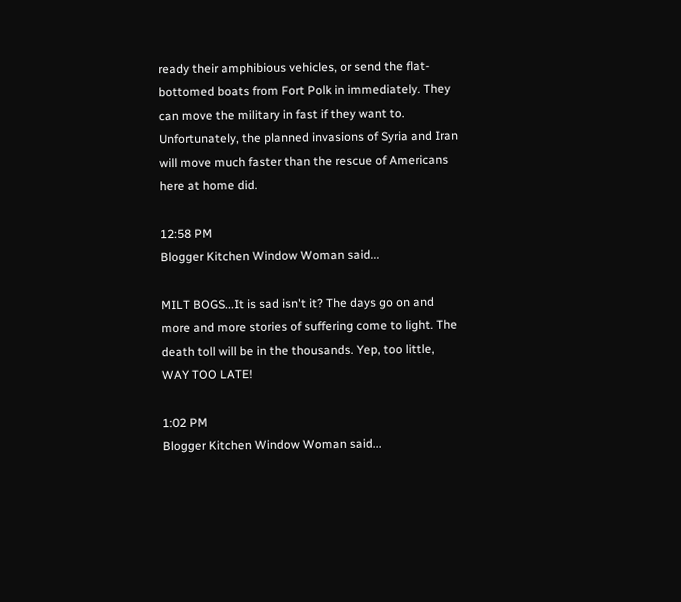ready their amphibious vehicles, or send the flat-bottomed boats from Fort Polk in immediately. They can move the military in fast if they want to. Unfortunately, the planned invasions of Syria and Iran will move much faster than the rescue of Americans here at home did.

12:58 PM
Blogger Kitchen Window Woman said...

MILT BOGS...It is sad isn't it? The days go on and more and more stories of suffering come to light. The death toll will be in the thousands. Yep, too little, WAY TOO LATE!

1:02 PM
Blogger Kitchen Window Woman said...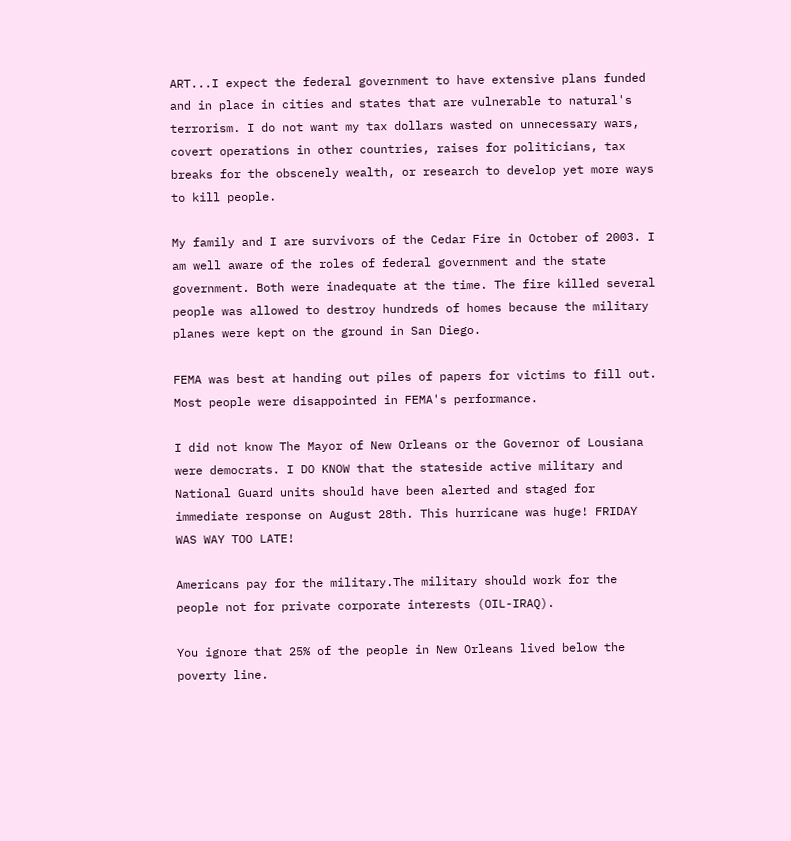ART...I expect the federal government to have extensive plans funded and in place in cities and states that are vulnerable to natural's terrorism. I do not want my tax dollars wasted on unnecessary wars, covert operations in other countries, raises for politicians, tax breaks for the obscenely wealth, or research to develop yet more ways to kill people.

My family and I are survivors of the Cedar Fire in October of 2003. I am well aware of the roles of federal government and the state government. Both were inadequate at the time. The fire killed several people was allowed to destroy hundreds of homes because the military planes were kept on the ground in San Diego.

FEMA was best at handing out piles of papers for victims to fill out. Most people were disappointed in FEMA's performance.

I did not know The Mayor of New Orleans or the Governor of Lousiana were democrats. I DO KNOW that the stateside active military and National Guard units should have been alerted and staged for immediate response on August 28th. This hurricane was huge! FRIDAY WAS WAY TOO LATE!

Americans pay for the military.The military should work for the people not for private corporate interests (OIL-IRAQ).

You ignore that 25% of the people in New Orleans lived below the poverty line.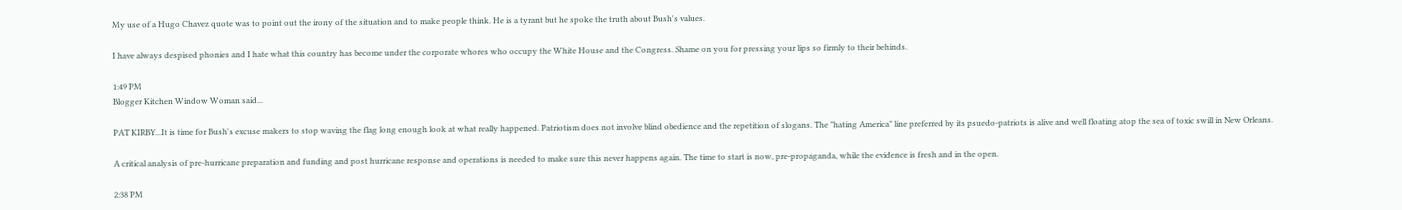My use of a Hugo Chavez quote was to point out the irony of the situation and to make people think. He is a tyrant but he spoke the truth about Bush's values.

I have always despised phonies and I hate what this country has become under the corporate whores who occupy the White House and the Congress. Shame on you for pressing your lips so firmly to their behinds.

1:49 PM
Blogger Kitchen Window Woman said...

PAT KIRBY...It is time for Bush's excuse makers to stop waving the flag long enough look at what really happened. Patriotism does not involve blind obedience and the repetition of slogans. The "hating America" line preferred by its psuedo-patriots is alive and well floating atop the sea of toxic swill in New Orleans.

A critical analysis of pre-hurricane preparation and funding and post hurricane response and operations is needed to make sure this never happens again. The time to start is now, pre-propaganda, while the evidence is fresh and in the open.

2:38 PM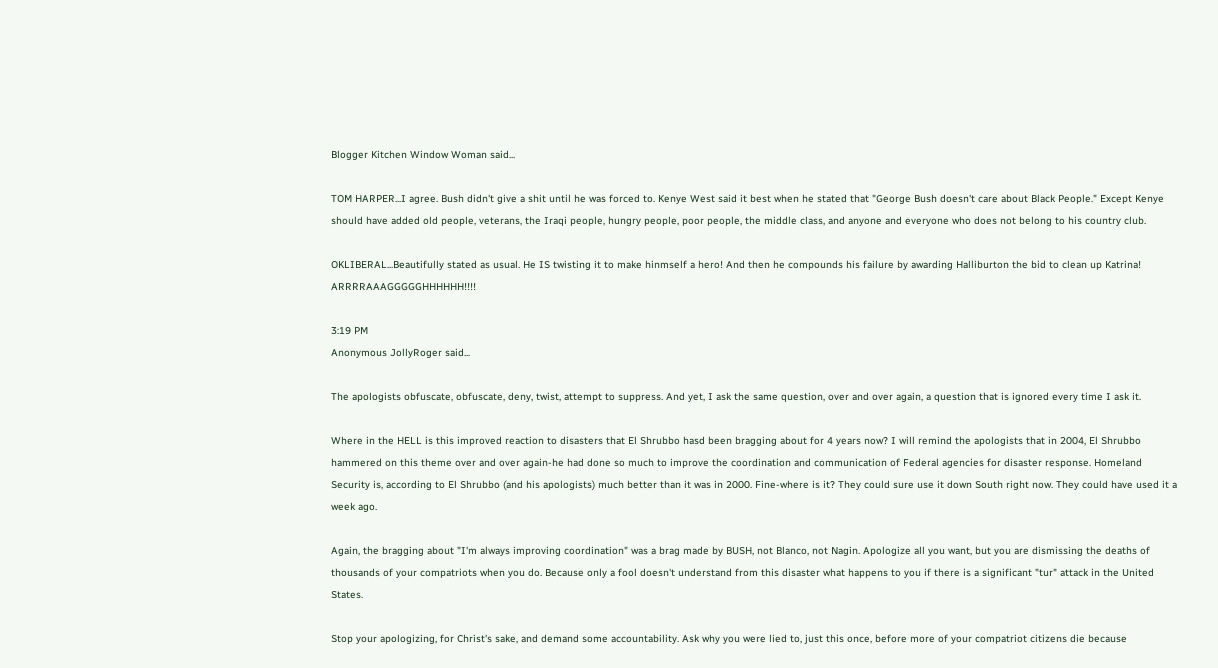Blogger Kitchen Window Woman said...

TOM HARPER...I agree. Bush didn't give a shit until he was forced to. Kenye West said it best when he stated that "George Bush doesn't care about Black People." Except Kenye should have added old people, veterans, the Iraqi people, hungry people, poor people, the middle class, and anyone and everyone who does not belong to his country club.

OKLIBERAL...Beautifully stated as usual. He IS twisting it to make hinmself a hero! And then he compounds his failure by awarding Halliburton the bid to clean up Katrina! ARRRRAAAGGGGGHHHHHH!!!!

3:19 PM
Anonymous JollyRoger said...

The apologists obfuscate, obfuscate, deny, twist, attempt to suppress. And yet, I ask the same question, over and over again, a question that is ignored every time I ask it.

Where in the HELL is this improved reaction to disasters that El Shrubbo hasd been bragging about for 4 years now? I will remind the apologists that in 2004, El Shrubbo hammered on this theme over and over again-he had done so much to improve the coordination and communication of Federal agencies for disaster response. Homeland Security is, according to El Shrubbo (and his apologists) much better than it was in 2000. Fine-where is it? They could sure use it down South right now. They could have used it a week ago.

Again, the bragging about "I'm always improving coordination" was a brag made by BUSH, not Blanco, not Nagin. Apologize all you want, but you are dismissing the deaths of thousands of your compatriots when you do. Because only a fool doesn't understand from this disaster what happens to you if there is a significant "tur" attack in the United States.

Stop your apologizing, for Christ's sake, and demand some accountability. Ask why you were lied to, just this once, before more of your compatriot citizens die because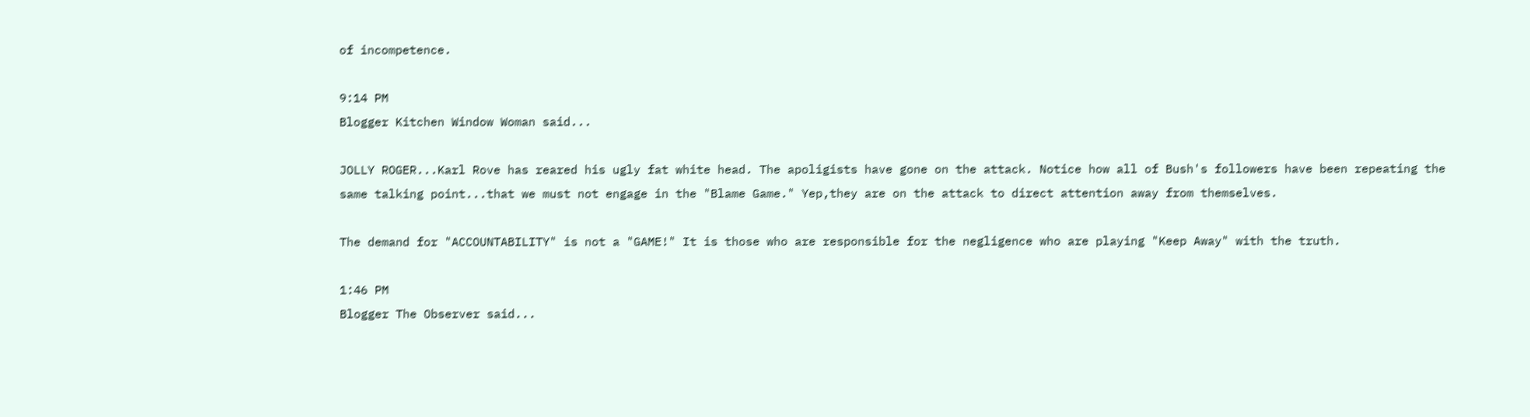of incompetence.

9:14 PM
Blogger Kitchen Window Woman said...

JOLLY ROGER...Karl Rove has reared his ugly fat white head. The apoligists have gone on the attack. Notice how all of Bush's followers have been repeating the same talking point...that we must not engage in the "Blame Game." Yep,they are on the attack to direct attention away from themselves.

The demand for "ACCOUNTABILITY" is not a "GAME!" It is those who are responsible for the negligence who are playing "Keep Away" with the truth.

1:46 PM
Blogger The Observer said...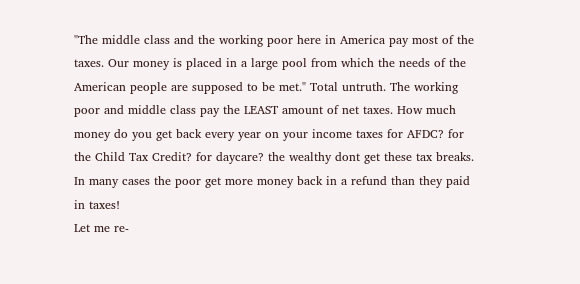"The middle class and the working poor here in America pay most of the taxes. Our money is placed in a large pool from which the needs of the American people are supposed to be met." Total untruth. The working poor and middle class pay the LEAST amount of net taxes. How much money do you get back every year on your income taxes for AFDC? for the Child Tax Credit? for daycare? the wealthy dont get these tax breaks. In many cases the poor get more money back in a refund than they paid in taxes!
Let me re-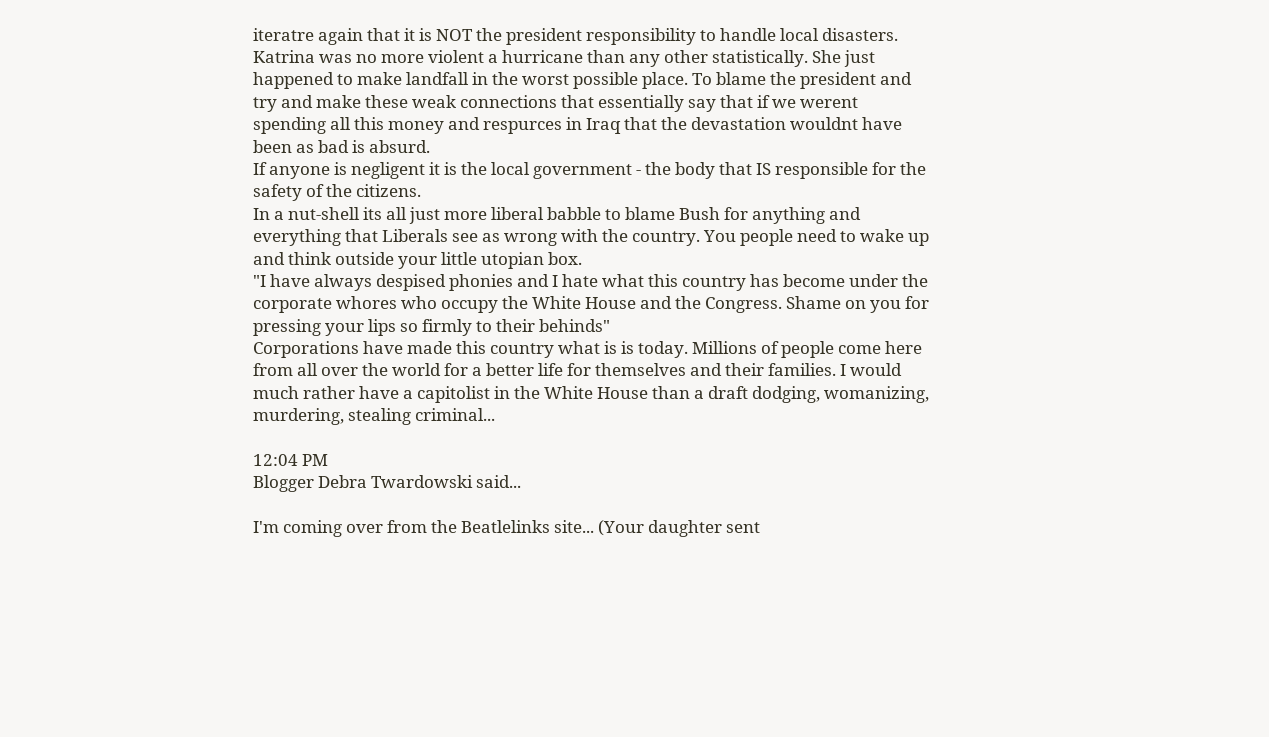iteratre again that it is NOT the president responsibility to handle local disasters. Katrina was no more violent a hurricane than any other statistically. She just happened to make landfall in the worst possible place. To blame the president and try and make these weak connections that essentially say that if we werent spending all this money and respurces in Iraq that the devastation wouldnt have been as bad is absurd.
If anyone is negligent it is the local government - the body that IS responsible for the safety of the citizens.
In a nut-shell its all just more liberal babble to blame Bush for anything and everything that Liberals see as wrong with the country. You people need to wake up and think outside your little utopian box.
"I have always despised phonies and I hate what this country has become under the corporate whores who occupy the White House and the Congress. Shame on you for pressing your lips so firmly to their behinds"
Corporations have made this country what is is today. Millions of people come here from all over the world for a better life for themselves and their families. I would much rather have a capitolist in the White House than a draft dodging, womanizing, murdering, stealing criminal...

12:04 PM
Blogger Debra Twardowski said...

I'm coming over from the Beatlelinks site... (Your daughter sent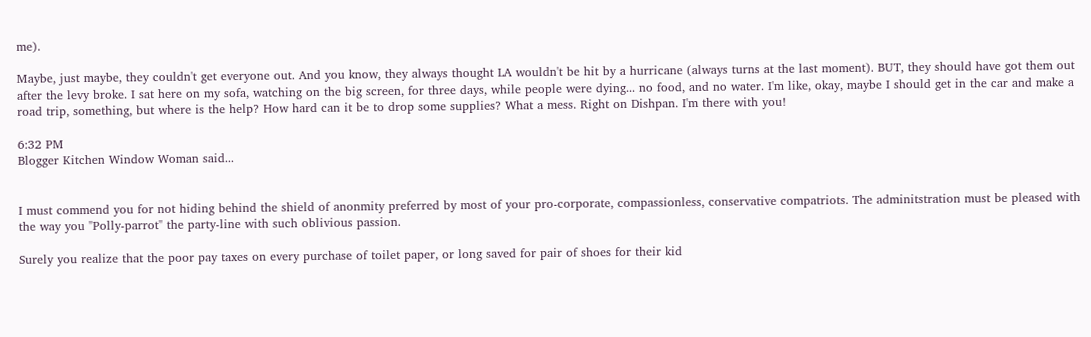me).

Maybe, just maybe, they couldn't get everyone out. And you know, they always thought LA wouldn't be hit by a hurricane (always turns at the last moment). BUT, they should have got them out after the levy broke. I sat here on my sofa, watching on the big screen, for three days, while people were dying... no food, and no water. I'm like, okay, maybe I should get in the car and make a road trip, something, but where is the help? How hard can it be to drop some supplies? What a mess. Right on Dishpan. I'm there with you!

6:32 PM
Blogger Kitchen Window Woman said...


I must commend you for not hiding behind the shield of anonmity preferred by most of your pro-corporate, compassionless, conservative compatriots. The adminitstration must be pleased with the way you "Polly-parrot" the party-line with such oblivious passion.

Surely you realize that the poor pay taxes on every purchase of toilet paper, or long saved for pair of shoes for their kid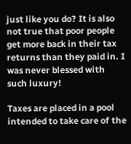just like you do? It is also not true that poor people get more back in their tax returns than they paid in. I was never blessed with such luxury!

Taxes are placed in a pool intended to take care of the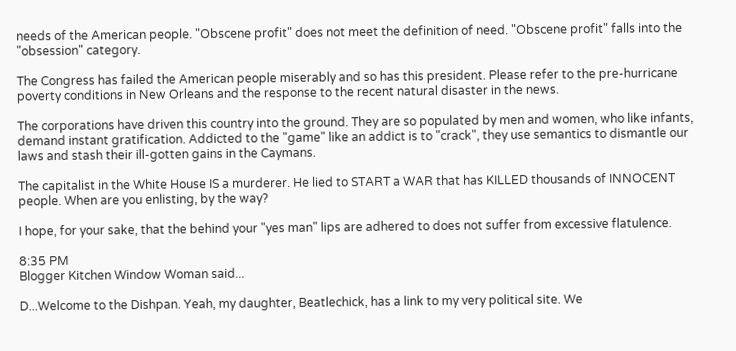needs of the American people. "Obscene profit" does not meet the definition of need. "Obscene profit" falls into the "obsession" category.

The Congress has failed the American people miserably and so has this president. Please refer to the pre-hurricane poverty conditions in New Orleans and the response to the recent natural disaster in the news.

The corporations have driven this country into the ground. They are so populated by men and women, who like infants, demand instant gratification. Addicted to the "game" like an addict is to "crack", they use semantics to dismantle our laws and stash their ill-gotten gains in the Caymans.

The capitalist in the White House IS a murderer. He lied to START a WAR that has KILLED thousands of INNOCENT people. When are you enlisting, by the way?

I hope, for your sake, that the behind your "yes man" lips are adhered to does not suffer from excessive flatulence.

8:35 PM
Blogger Kitchen Window Woman said...

D...Welcome to the Dishpan. Yeah, my daughter, Beatlechick, has a link to my very political site. We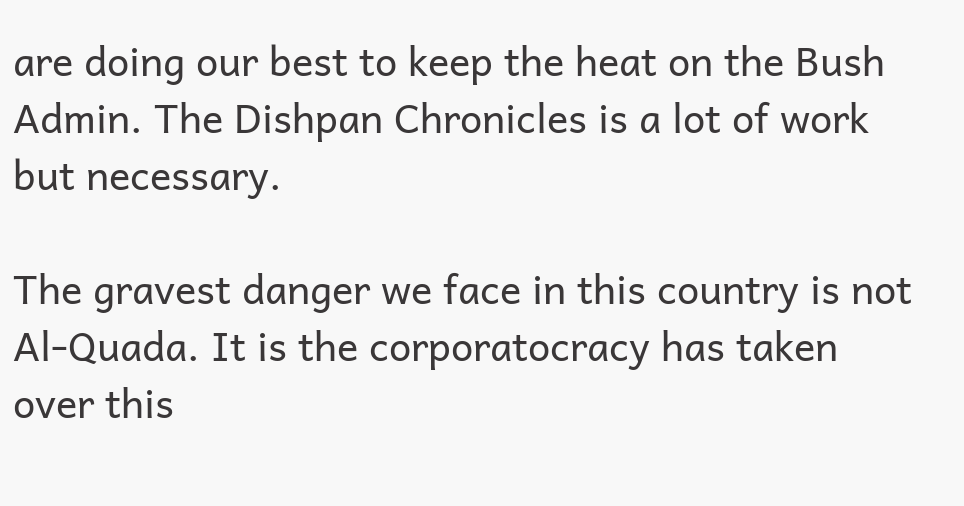are doing our best to keep the heat on the Bush Admin. The Dishpan Chronicles is a lot of work but necessary.

The gravest danger we face in this country is not Al-Quada. It is the corporatocracy has taken over this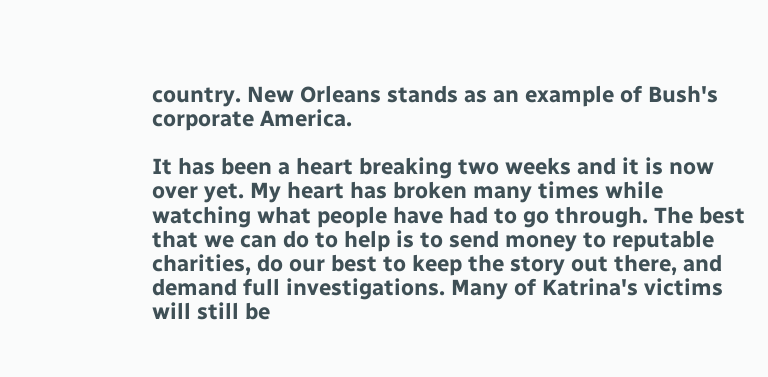country. New Orleans stands as an example of Bush's corporate America.

It has been a heart breaking two weeks and it is now over yet. My heart has broken many times while watching what people have had to go through. The best that we can do to help is to send money to reputable charities, do our best to keep the story out there, and demand full investigations. Many of Katrina's victims will still be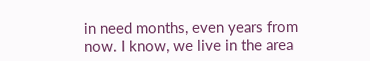in need months, even years from now. I know, we live in the area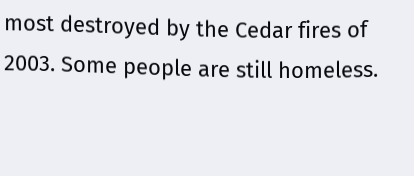most destroyed by the Cedar fires of 2003. Some people are still homeless.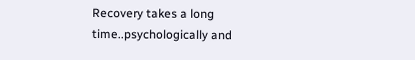Recovery takes a long time..psychologically and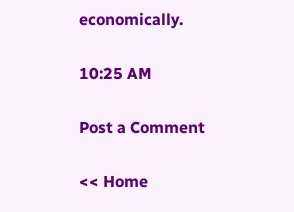economically.

10:25 AM

Post a Comment

<< Home